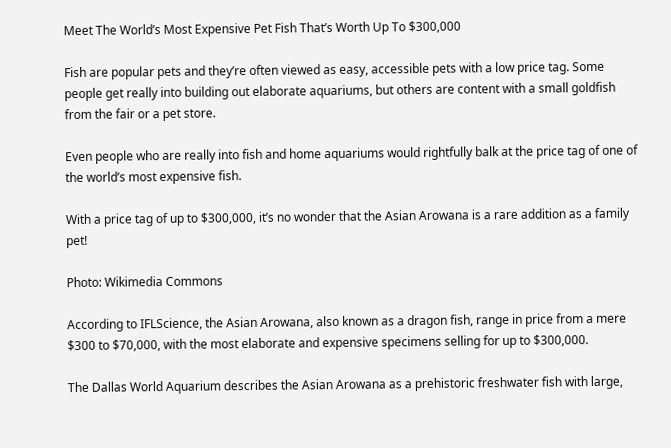Meet The World’s Most Expensive Pet Fish That’s Worth Up To $300,000

Fish are popular pets and they’re often viewed as easy, accessible pets with a low price tag. Some people get really into building out elaborate aquariums, but others are content with a small goldfish from the fair or a pet store.

Even people who are really into fish and home aquariums would rightfully balk at the price tag of one of the world’s most expensive fish.

With a price tag of up to $300,000, it’s no wonder that the Asian Arowana is a rare addition as a family pet!

Photo: Wikimedia Commons

According to IFLScience, the Asian Arowana, also known as a dragon fish, range in price from a mere $300 to $70,000, with the most elaborate and expensive specimens selling for up to $300,000.

The Dallas World Aquarium describes the Asian Arowana as a prehistoric freshwater fish with large,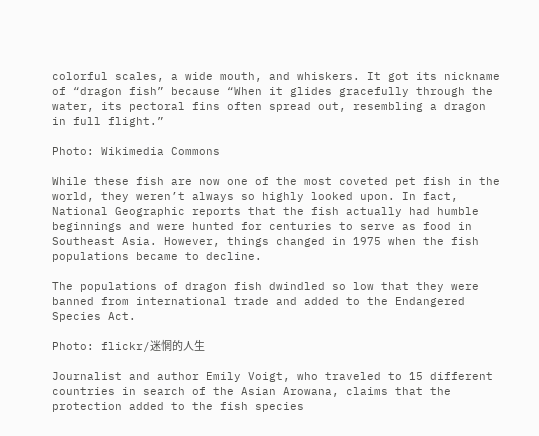colorful scales, a wide mouth, and whiskers. It got its nickname of “dragon fish” because “When it glides gracefully through the water, its pectoral fins often spread out, resembling a dragon in full flight.”

Photo: Wikimedia Commons

While these fish are now one of the most coveted pet fish in the world, they weren’t always so highly looked upon. In fact, National Geographic reports that the fish actually had humble beginnings and were hunted for centuries to serve as food in Southeast Asia. However, things changed in 1975 when the fish populations became to decline.

The populations of dragon fish dwindled so low that they were banned from international trade and added to the Endangered Species Act.

Photo: flickr/迷惘的人生

Journalist and author Emily Voigt, who traveled to 15 different countries in search of the Asian Arowana, claims that the protection added to the fish species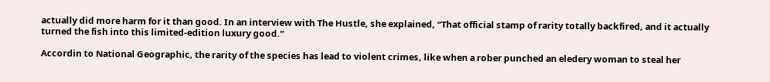actually did more harm for it than good. In an interview with The Hustle, she explained, “That official stamp of rarity totally backfired, and it actually turned the fish into this limited-edition luxury good.”

Accordin to National Geographic, the rarity of the species has lead to violent crimes, like when a rober punched an eledery woman to steal her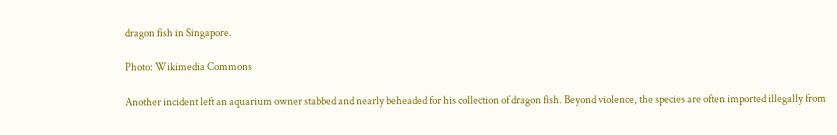dragon fish in Singapore.

Photo: Wikimedia Commons

Another incident left an aquarium owner stabbed and nearly beheaded for his collection of dragon fish. Beyond violence, the species are often imported illegally from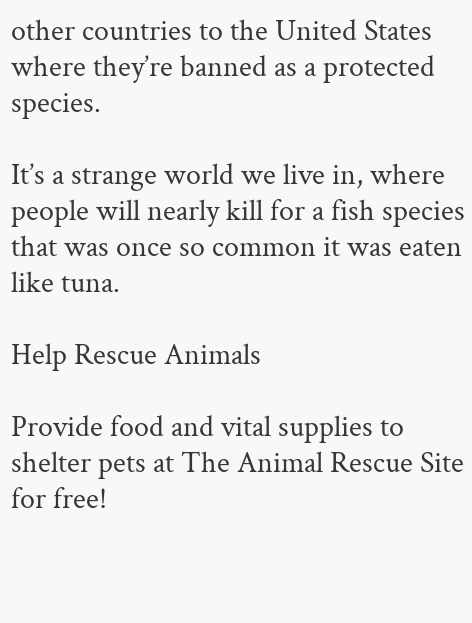other countries to the United States where they’re banned as a protected species.

It’s a strange world we live in, where people will nearly kill for a fish species that was once so common it was eaten like tuna.

Help Rescue Animals

Provide food and vital supplies to shelter pets at The Animal Rescue Site for free!